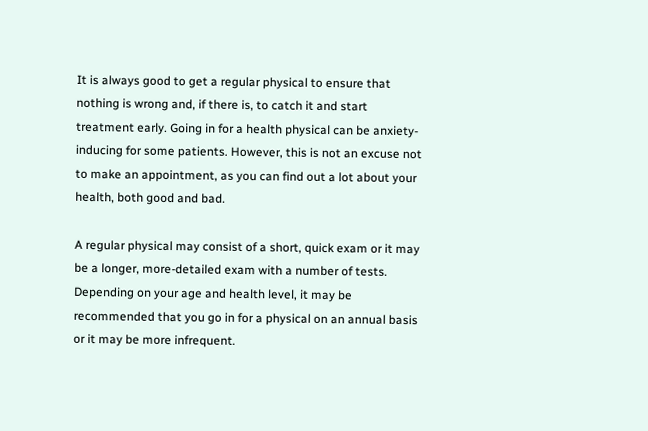It is always good to get a regular physical to ensure that nothing is wrong and, if there is, to catch it and start treatment early. Going in for a health physical can be anxiety-inducing for some patients. However, this is not an excuse not to make an appointment, as you can find out a lot about your health, both good and bad.

A regular physical may consist of a short, quick exam or it may be a longer, more-detailed exam with a number of tests. Depending on your age and health level, it may be recommended that you go in for a physical on an annual basis or it may be more infrequent.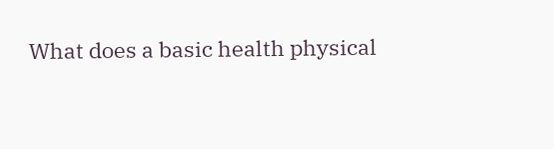What does a basic health physical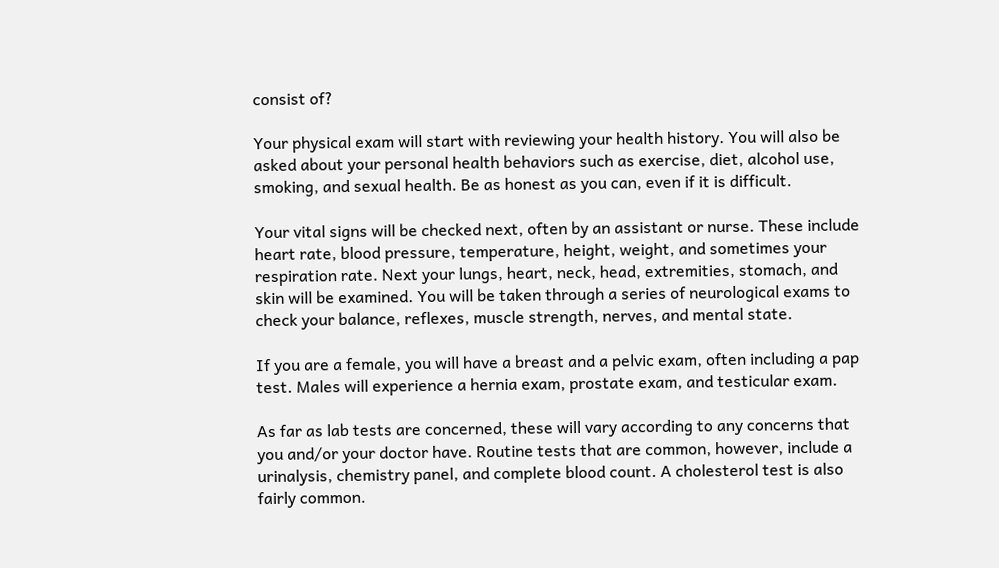consist of?

Your physical exam will start with reviewing your health history. You will also be asked about your personal health behaviors such as exercise, diet, alcohol use, smoking, and sexual health. Be as honest as you can, even if it is difficult.

Your vital signs will be checked next, often by an assistant or nurse. These include heart rate, blood pressure, temperature, height, weight, and sometimes your respiration rate. Next your lungs, heart, neck, head, extremities, stomach, and skin will be examined. You will be taken through a series of neurological exams to check your balance, reflexes, muscle strength, nerves, and mental state.

If you are a female, you will have a breast and a pelvic exam, often including a pap test. Males will experience a hernia exam, prostate exam, and testicular exam.

As far as lab tests are concerned, these will vary according to any concerns that you and/or your doctor have. Routine tests that are common, however, include a urinalysis, chemistry panel, and complete blood count. A cholesterol test is also fairly common.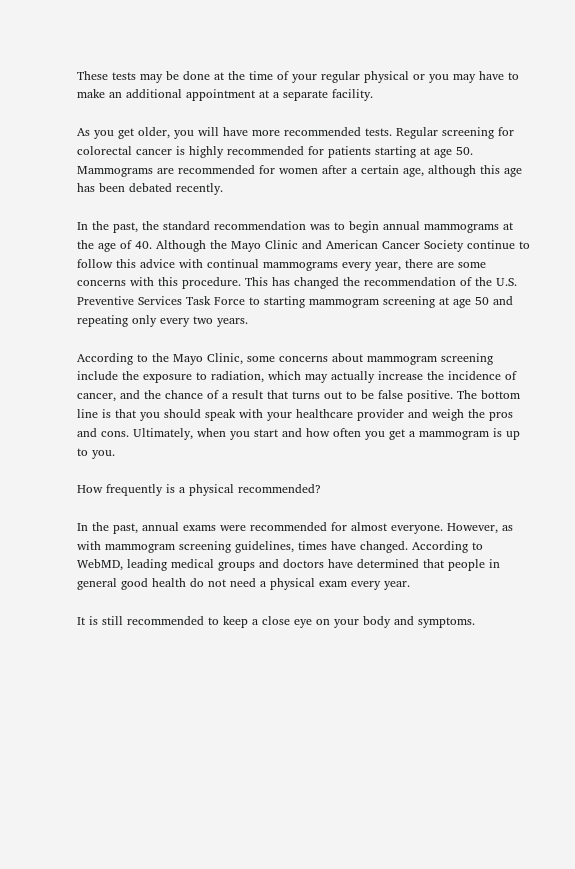These tests may be done at the time of your regular physical or you may have to make an additional appointment at a separate facility.

As you get older, you will have more recommended tests. Regular screening for colorectal cancer is highly recommended for patients starting at age 50. Mammograms are recommended for women after a certain age, although this age has been debated recently.

In the past, the standard recommendation was to begin annual mammograms at the age of 40. Although the Mayo Clinic and American Cancer Society continue to follow this advice with continual mammograms every year, there are some concerns with this procedure. This has changed the recommendation of the U.S. Preventive Services Task Force to starting mammogram screening at age 50 and repeating only every two years.

According to the Mayo Clinic, some concerns about mammogram screening include the exposure to radiation, which may actually increase the incidence of cancer, and the chance of a result that turns out to be false positive. The bottom line is that you should speak with your healthcare provider and weigh the pros and cons. Ultimately, when you start and how often you get a mammogram is up to you.

How frequently is a physical recommended?

In the past, annual exams were recommended for almost everyone. However, as with mammogram screening guidelines, times have changed. According to WebMD, leading medical groups and doctors have determined that people in general good health do not need a physical exam every year.

It is still recommended to keep a close eye on your body and symptoms.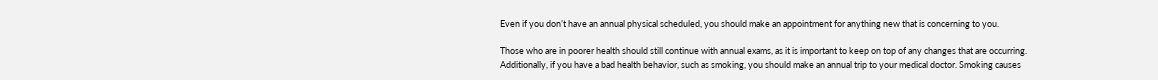Even if you don’t have an annual physical scheduled, you should make an appointment for anything new that is concerning to you.

Those who are in poorer health should still continue with annual exams, as it is important to keep on top of any changes that are occurring. Additionally, if you have a bad health behavior, such as smoking, you should make an annual trip to your medical doctor. Smoking causes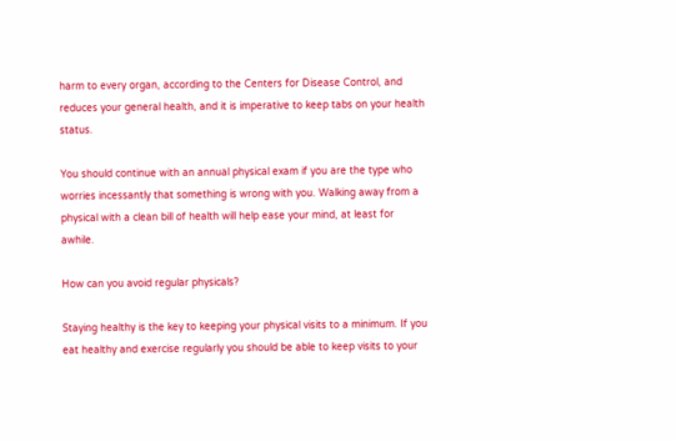harm to every organ, according to the Centers for Disease Control, and reduces your general health, and it is imperative to keep tabs on your health status.

You should continue with an annual physical exam if you are the type who worries incessantly that something is wrong with you. Walking away from a physical with a clean bill of health will help ease your mind, at least for awhile.

How can you avoid regular physicals?

Staying healthy is the key to keeping your physical visits to a minimum. If you eat healthy and exercise regularly you should be able to keep visits to your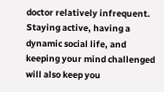doctor relatively infrequent. Staying active, having a dynamic social life, and keeping your mind challenged will also keep you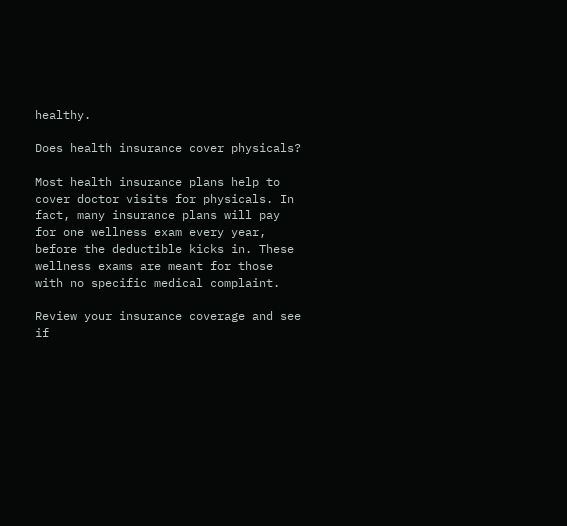healthy.

Does health insurance cover physicals?

Most health insurance plans help to cover doctor visits for physicals. In fact, many insurance plans will pay for one wellness exam every year, before the deductible kicks in. These wellness exams are meant for those with no specific medical complaint.

Review your insurance coverage and see if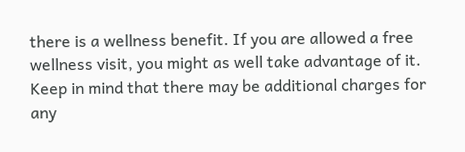there is a wellness benefit. If you are allowed a free wellness visit, you might as well take advantage of it. Keep in mind that there may be additional charges for any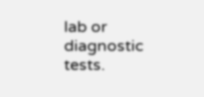lab or diagnostic tests.